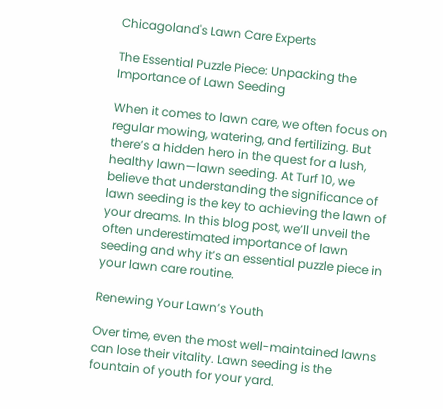Chicagoland's Lawn Care Experts

The Essential Puzzle Piece: Unpacking the Importance of Lawn Seeding

When it comes to lawn care, we often focus on regular mowing, watering, and fertilizing. But there’s a hidden hero in the quest for a lush, healthy lawn—lawn seeding. At Turf 10, we believe that understanding the significance of lawn seeding is the key to achieving the lawn of your dreams. In this blog post, we’ll unveil the often underestimated importance of lawn seeding and why it’s an essential puzzle piece in your lawn care routine.

Renewing Your Lawn’s Youth

Over time, even the most well-maintained lawns can lose their vitality. Lawn seeding is the fountain of youth for your yard.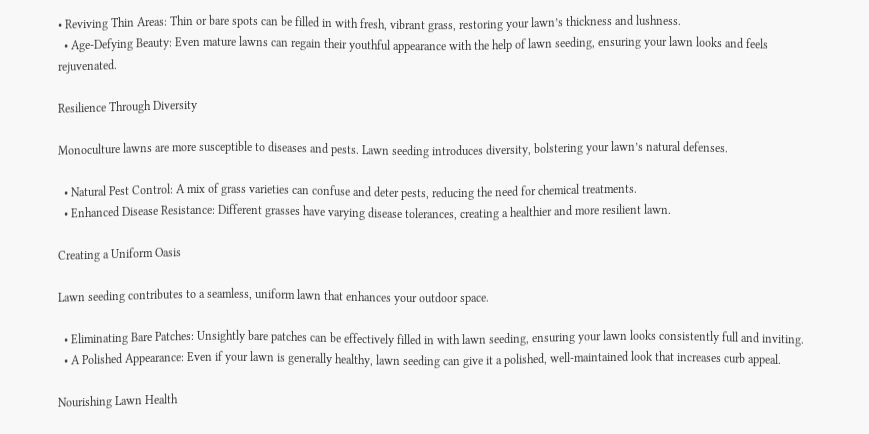• Reviving Thin Areas: Thin or bare spots can be filled in with fresh, vibrant grass, restoring your lawn’s thickness and lushness.
  • Age-Defying Beauty: Even mature lawns can regain their youthful appearance with the help of lawn seeding, ensuring your lawn looks and feels rejuvenated.

Resilience Through Diversity

Monoculture lawns are more susceptible to diseases and pests. Lawn seeding introduces diversity, bolstering your lawn’s natural defenses.

  • Natural Pest Control: A mix of grass varieties can confuse and deter pests, reducing the need for chemical treatments.
  • Enhanced Disease Resistance: Different grasses have varying disease tolerances, creating a healthier and more resilient lawn.

Creating a Uniform Oasis

Lawn seeding contributes to a seamless, uniform lawn that enhances your outdoor space.

  • Eliminating Bare Patches: Unsightly bare patches can be effectively filled in with lawn seeding, ensuring your lawn looks consistently full and inviting.
  • A Polished Appearance: Even if your lawn is generally healthy, lawn seeding can give it a polished, well-maintained look that increases curb appeal.

Nourishing Lawn Health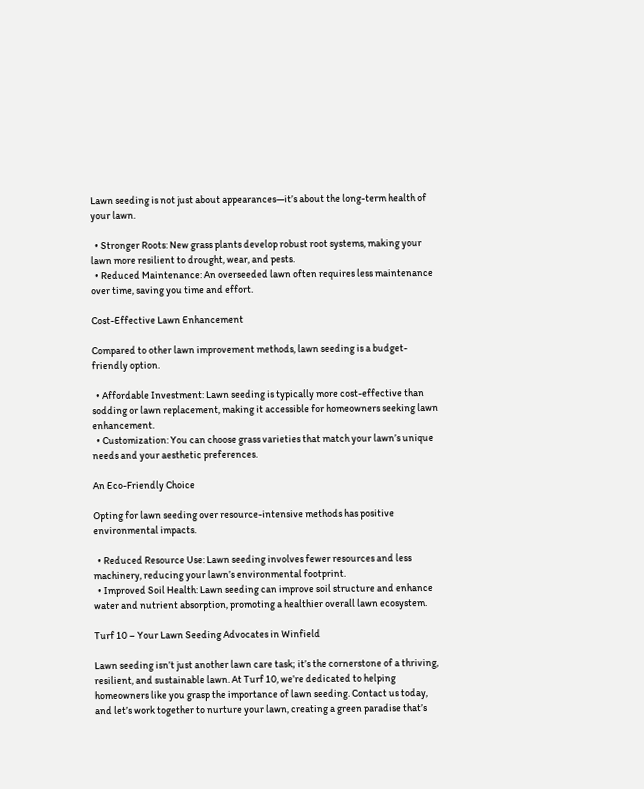Lawn seeding is not just about appearances—it’s about the long-term health of your lawn.

  • Stronger Roots: New grass plants develop robust root systems, making your lawn more resilient to drought, wear, and pests.
  • Reduced Maintenance: An overseeded lawn often requires less maintenance over time, saving you time and effort.

Cost-Effective Lawn Enhancement

Compared to other lawn improvement methods, lawn seeding is a budget-friendly option.

  • Affordable Investment: Lawn seeding is typically more cost-effective than sodding or lawn replacement, making it accessible for homeowners seeking lawn enhancement.
  • Customization: You can choose grass varieties that match your lawn’s unique needs and your aesthetic preferences.

An Eco-Friendly Choice

Opting for lawn seeding over resource-intensive methods has positive environmental impacts.

  • Reduced Resource Use: Lawn seeding involves fewer resources and less machinery, reducing your lawn’s environmental footprint.
  • Improved Soil Health: Lawn seeding can improve soil structure and enhance water and nutrient absorption, promoting a healthier overall lawn ecosystem.

Turf 10 – Your Lawn Seeding Advocates in Winfield

Lawn seeding isn’t just another lawn care task; it’s the cornerstone of a thriving, resilient, and sustainable lawn. At Turf 10, we’re dedicated to helping homeowners like you grasp the importance of lawn seeding. Contact us today, and let’s work together to nurture your lawn, creating a green paradise that’s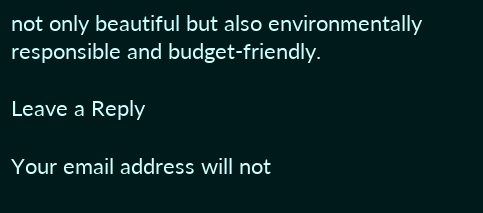not only beautiful but also environmentally responsible and budget-friendly.

Leave a Reply

Your email address will not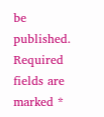be published. Required fields are marked *